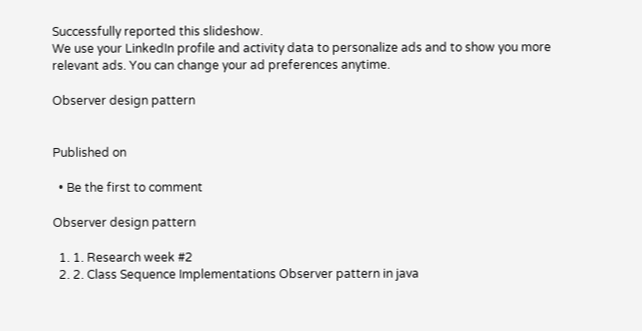Successfully reported this slideshow.
We use your LinkedIn profile and activity data to personalize ads and to show you more relevant ads. You can change your ad preferences anytime.

Observer design pattern


Published on

  • Be the first to comment

Observer design pattern

  1. 1. Research week #2
  2. 2. Class Sequence Implementations Observer pattern in java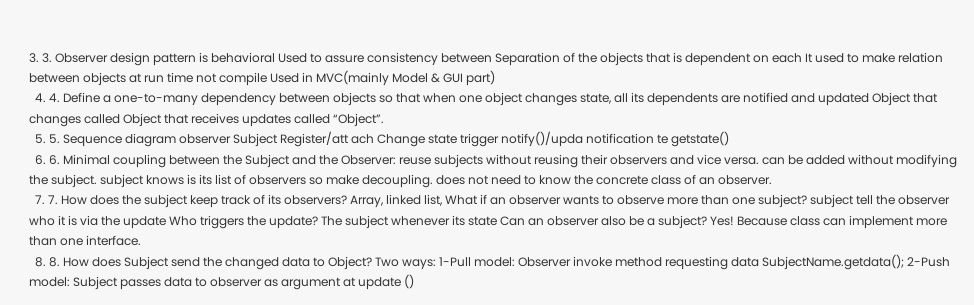3. 3. Observer design pattern is behavioral Used to assure consistency between Separation of the objects that is dependent on each It used to make relation between objects at run time not compile Used in MVC(mainly Model & GUI part)
  4. 4. Define a one-to-many dependency between objects so that when one object changes state, all its dependents are notified and updated Object that changes called Object that receives updates called “Object”.
  5. 5. Sequence diagram observer Subject Register/att ach Change state trigger notify()/upda notification te getstate()
  6. 6. Minimal coupling between the Subject and the Observer: reuse subjects without reusing their observers and vice versa. can be added without modifying the subject. subject knows is its list of observers so make decoupling. does not need to know the concrete class of an observer.
  7. 7. How does the subject keep track of its observers? Array, linked list, What if an observer wants to observe more than one subject? subject tell the observer who it is via the update Who triggers the update? The subject whenever its state Can an observer also be a subject? Yes! Because class can implement more than one interface.
  8. 8. How does Subject send the changed data to Object? Two ways: 1-Pull model: Observer invoke method requesting data SubjectName.getdata(); 2-Push model: Subject passes data to observer as argument at update ()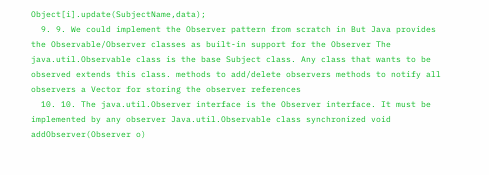Object[i].update(SubjectName,data);
  9. 9. We could implement the Observer pattern from scratch in But Java provides the Observable/Observer classes as built-in support for the Observer The java.util.Observable class is the base Subject class. Any class that wants to be observed extends this class. methods to add/delete observers methods to notify all observers a Vector for storing the observer references
  10. 10. The java.util.Observer interface is the Observer interface. It must be implemented by any observer Java.util.Observable class synchronized void addObserver(Observer o)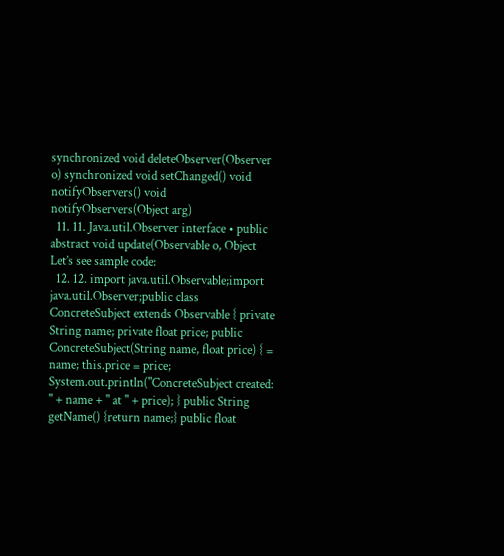synchronized void deleteObserver(Observer o) synchronized void setChanged() void notifyObservers() void notifyObservers(Object arg)
  11. 11. Java.util.Observer interface • public abstract void update(Observable o, Object Let’s see sample code:
  12. 12. import java.util.Observable;import java.util.Observer;public class ConcreteSubject extends Observable { private String name; private float price; public ConcreteSubject(String name, float price) { = name; this.price = price; System.out.println("ConcreteSubject created: " + name + " at " + price); } public String getName() {return name;} public float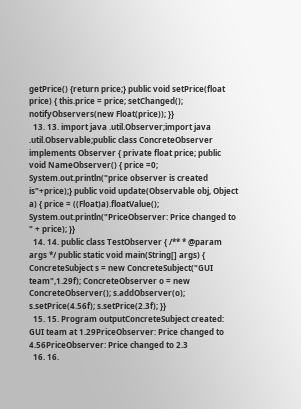getPrice() {return price;} public void setPrice(float price) { this.price = price; setChanged(); notifyObservers(new Float(price)); }}
  13. 13. import java .util.Observer;import java .util.Observable;public class ConcreteObserver implements Observer { private float price; public void NameObserver() { price =0; System.out.println("price observer is created is"+price);} public void update(Observable obj, Object a) { price = ((Float)a).floatValue(); System.out.println("PriceObserver: Price changed to " + price); }}
  14. 14. public class TestObserver { /** * @param args */ public static void main(String[] args) { ConcreteSubject s = new ConcreteSubject("GUI team",1.29f); ConcreteObserver o = new ConcreteObserver(); s.addObserver(o); s.setPrice(4.56f); s.setPrice(2.3f); }}
  15. 15. Program outputConcreteSubject created: GUI team at 1.29PriceObserver: Price changed to 4.56PriceObserver: Price changed to 2.3
  16. 16.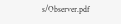s/Observer.pdf